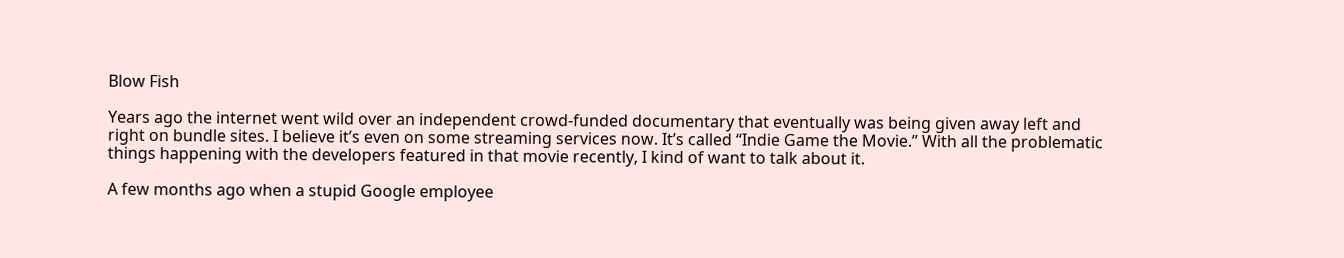Blow Fish

Years ago the internet went wild over an independent crowd-funded documentary that eventually was being given away left and right on bundle sites. I believe it’s even on some streaming services now. It’s called “Indie Game the Movie.” With all the problematic things happening with the developers featured in that movie recently, I kind of want to talk about it.

A few months ago when a stupid Google employee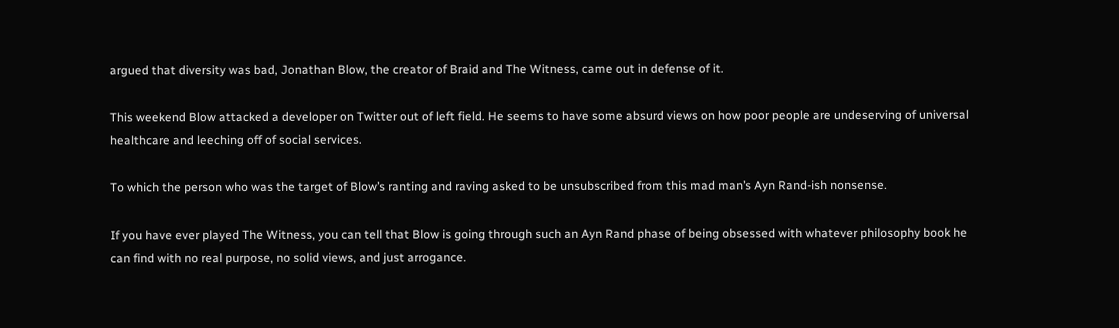argued that diversity was bad, Jonathan Blow, the creator of Braid and The Witness, came out in defense of it.

This weekend Blow attacked a developer on Twitter out of left field. He seems to have some absurd views on how poor people are undeserving of universal healthcare and leeching off of social services.

To which the person who was the target of Blow’s ranting and raving asked to be unsubscribed from this mad man’s Ayn Rand-ish nonsense.

If you have ever played The Witness, you can tell that Blow is going through such an Ayn Rand phase of being obsessed with whatever philosophy book he can find with no real purpose, no solid views, and just arrogance.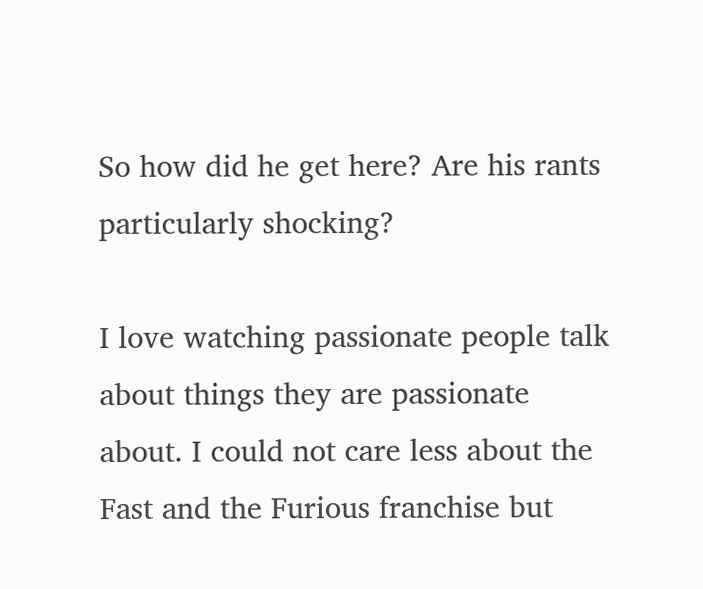So how did he get here? Are his rants particularly shocking?

I love watching passionate people talk about things they are passionate about. I could not care less about the Fast and the Furious franchise but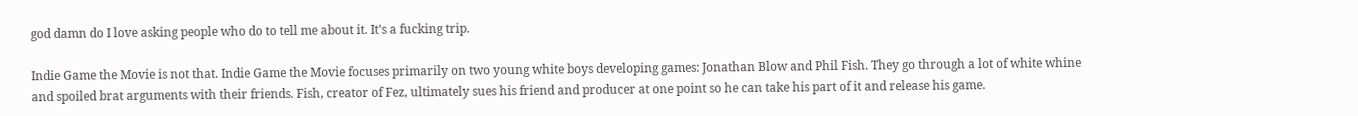god damn do I love asking people who do to tell me about it. It’s a fucking trip.

Indie Game the Movie is not that. Indie Game the Movie focuses primarily on two young white boys developing games: Jonathan Blow and Phil Fish. They go through a lot of white whine and spoiled brat arguments with their friends. Fish, creator of Fez, ultimately sues his friend and producer at one point so he can take his part of it and release his game.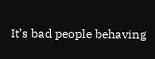It’s bad people behaving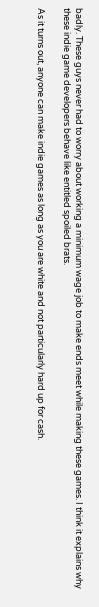badly. These guys never had to worry about working a minimum wage job to make ends meet while making these games. I think it explains why these indie game developers behave like entitled spoiled brats.

As it turns out, anyone can make indie games as long as you are white and not particularly hard up for cash.